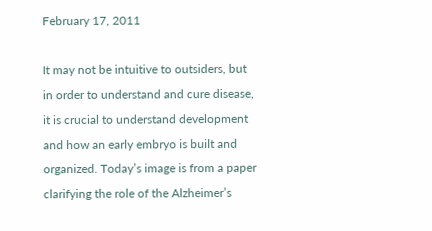February 17, 2011

It may not be intuitive to outsiders, but in order to understand and cure disease, it is crucial to understand development and how an early embryo is built and organized. Today’s image is from a paper clarifying the role of the Alzheimer’s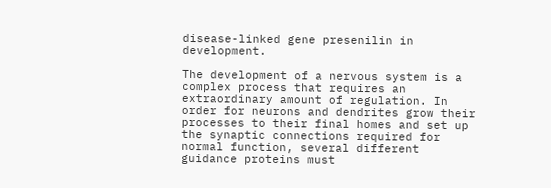disease-linked gene presenilin in development.

The development of a nervous system is a complex process that requires an extraordinary amount of regulation. In order for neurons and dendrites grow their processes to their final homes and set up the synaptic connections required for normal function, several different guidance proteins must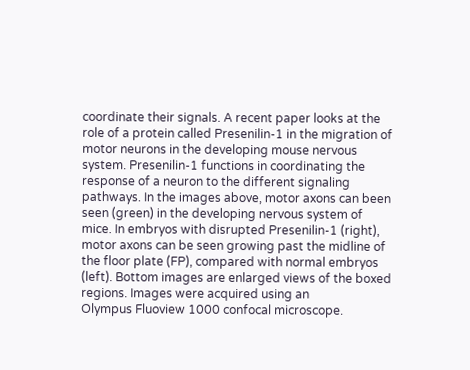coordinate their signals. A recent paper looks at the role of a protein called Presenilin-1 in the migration of motor neurons in the developing mouse nervous system. Presenilin-1 functions in coordinating the response of a neuron to the different signaling pathways. In the images above, motor axons can been seen (green) in the developing nervous system of mice. In embryos with disrupted Presenilin-1 (right), motor axons can be seen growing past the midline of the floor plate (FP), compared with normal embryos (left). Bottom images are enlarged views of the boxed regions. Images were acquired using an
Olympus Fluoview 1000 confocal microscope.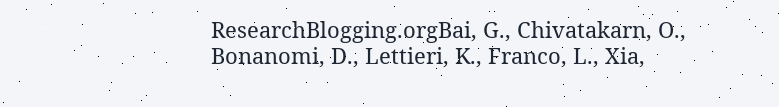ResearchBlogging.orgBai, G., Chivatakarn, O., Bonanomi, D., Lettieri, K., Franco, L., Xia,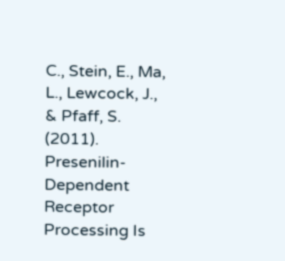C., Stein, E., Ma, L., Lewcock, J., & Pfaff, S. (2011). Presenilin-Dependent Receptor Processing Is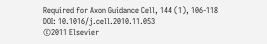Required for Axon Guidance Cell, 144 (1), 106-118 DOI: 10.1016/j.cell.2010.11.053
©2011 Elsevier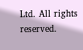Ltd. All rights reserved.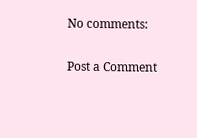No comments:

Post a Comment